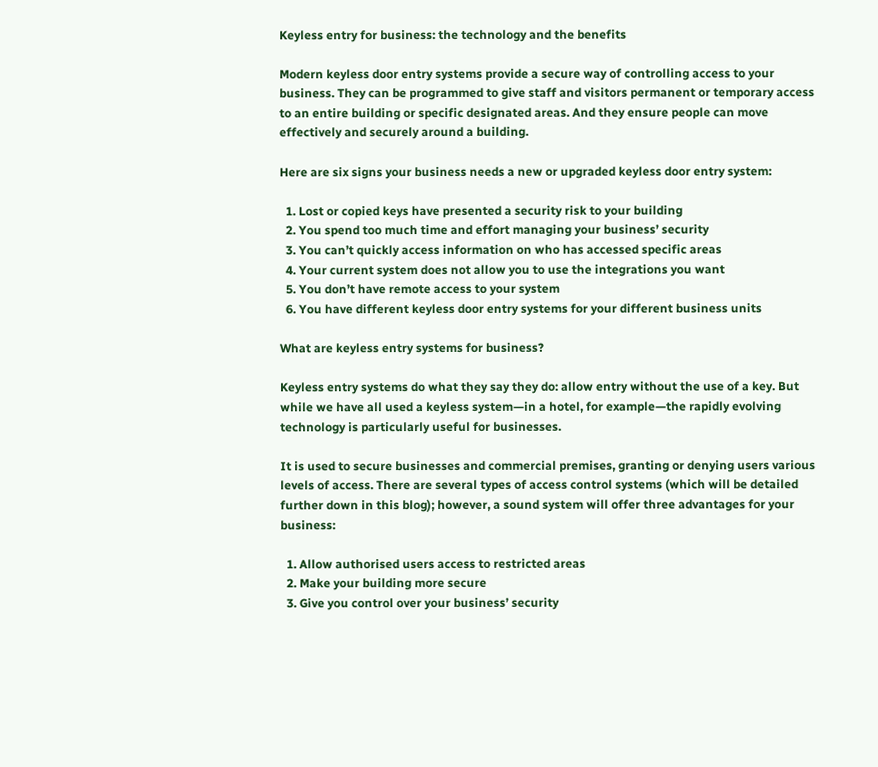Keyless entry for business: the technology and the benefits

Modern keyless door entry systems provide a secure way of controlling access to your business. They can be programmed to give staff and visitors permanent or temporary access to an entire building or specific designated areas. And they ensure people can move effectively and securely around a building.

Here are six signs your business needs a new or upgraded keyless door entry system:

  1. Lost or copied keys have presented a security risk to your building
  2. You spend too much time and effort managing your business’ security
  3. You can’t quickly access information on who has accessed specific areas
  4. Your current system does not allow you to use the integrations you want
  5. You don’t have remote access to your system
  6. You have different keyless door entry systems for your different business units

What are keyless entry systems for business?

Keyless entry systems do what they say they do: allow entry without the use of a key. But while we have all used a keyless system—in a hotel, for example—the rapidly evolving technology is particularly useful for businesses.

It is used to secure businesses and commercial premises, granting or denying users various levels of access. There are several types of access control systems (which will be detailed further down in this blog); however, a sound system will offer three advantages for your business:

  1. Allow authorised users access to restricted areas
  2. Make your building more secure
  3. Give you control over your business’ security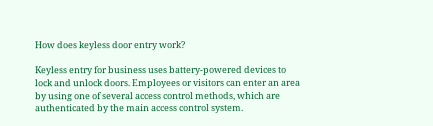How does keyless door entry work?

Keyless entry for business uses battery-powered devices to lock and unlock doors. Employees or visitors can enter an area by using one of several access control methods, which are authenticated by the main access control system.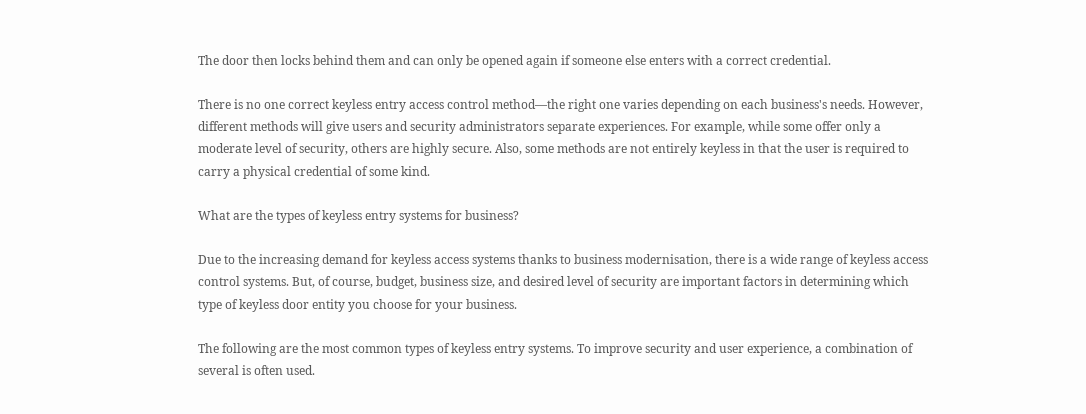The door then locks behind them and can only be opened again if someone else enters with a correct credential.

There is no one correct keyless entry access control method—the right one varies depending on each business's needs. However, different methods will give users and security administrators separate experiences. For example, while some offer only a moderate level of security, others are highly secure. Also, some methods are not entirely keyless in that the user is required to carry a physical credential of some kind.

What are the types of keyless entry systems for business?

Due to the increasing demand for keyless access systems thanks to business modernisation, there is a wide range of keyless access control systems. But, of course, budget, business size, and desired level of security are important factors in determining which type of keyless door entity you choose for your business.

The following are the most common types of keyless entry systems. To improve security and user experience, a combination of several is often used.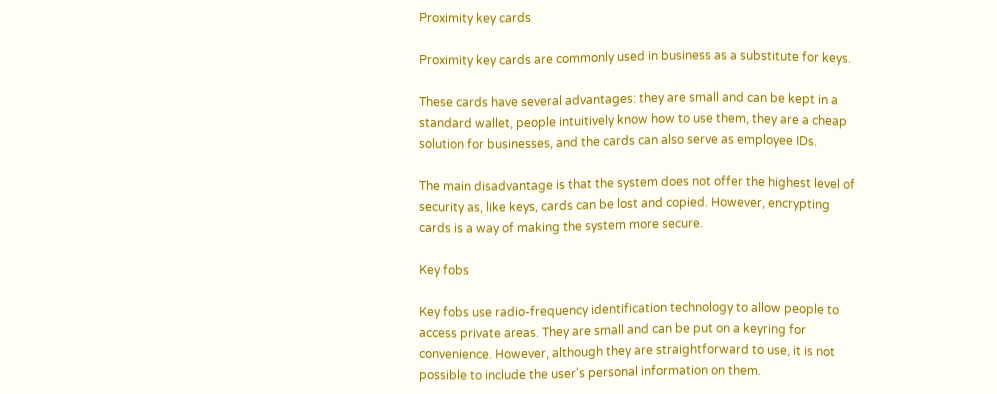Proximity key cards

Proximity key cards are commonly used in business as a substitute for keys.

These cards have several advantages: they are small and can be kept in a standard wallet, people intuitively know how to use them, they are a cheap solution for businesses, and the cards can also serve as employee IDs.

The main disadvantage is that the system does not offer the highest level of security as, like keys, cards can be lost and copied. However, encrypting cards is a way of making the system more secure.

Key fobs

Key fobs use radio-frequency identification technology to allow people to access private areas. They are small and can be put on a keyring for convenience. However, although they are straightforward to use, it is not possible to include the user's personal information on them.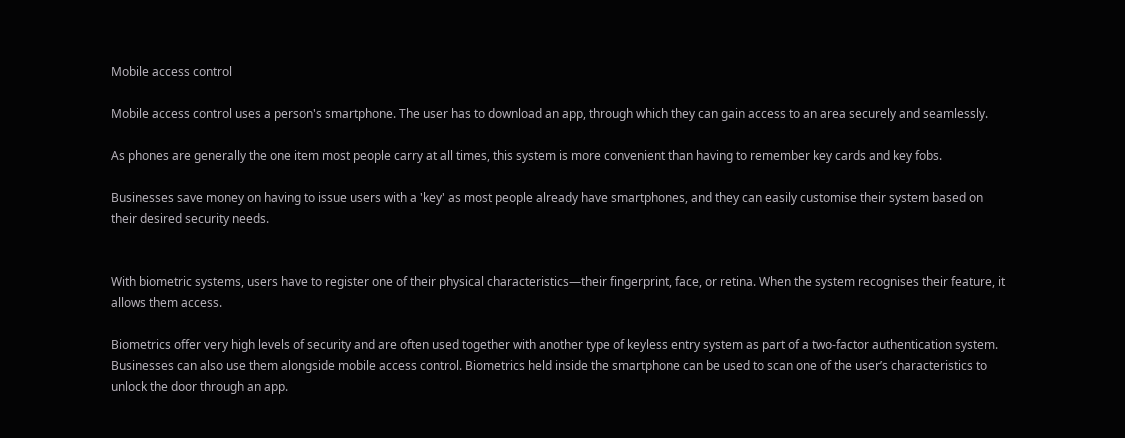Mobile access control

Mobile access control uses a person's smartphone. The user has to download an app, through which they can gain access to an area securely and seamlessly.

As phones are generally the one item most people carry at all times, this system is more convenient than having to remember key cards and key fobs.

Businesses save money on having to issue users with a 'key' as most people already have smartphones, and they can easily customise their system based on their desired security needs.


With biometric systems, users have to register one of their physical characteristics—their fingerprint, face, or retina. When the system recognises their feature, it allows them access.

Biometrics offer very high levels of security and are often used together with another type of keyless entry system as part of a two-factor authentication system. Businesses can also use them alongside mobile access control. Biometrics held inside the smartphone can be used to scan one of the user’s characteristics to unlock the door through an app.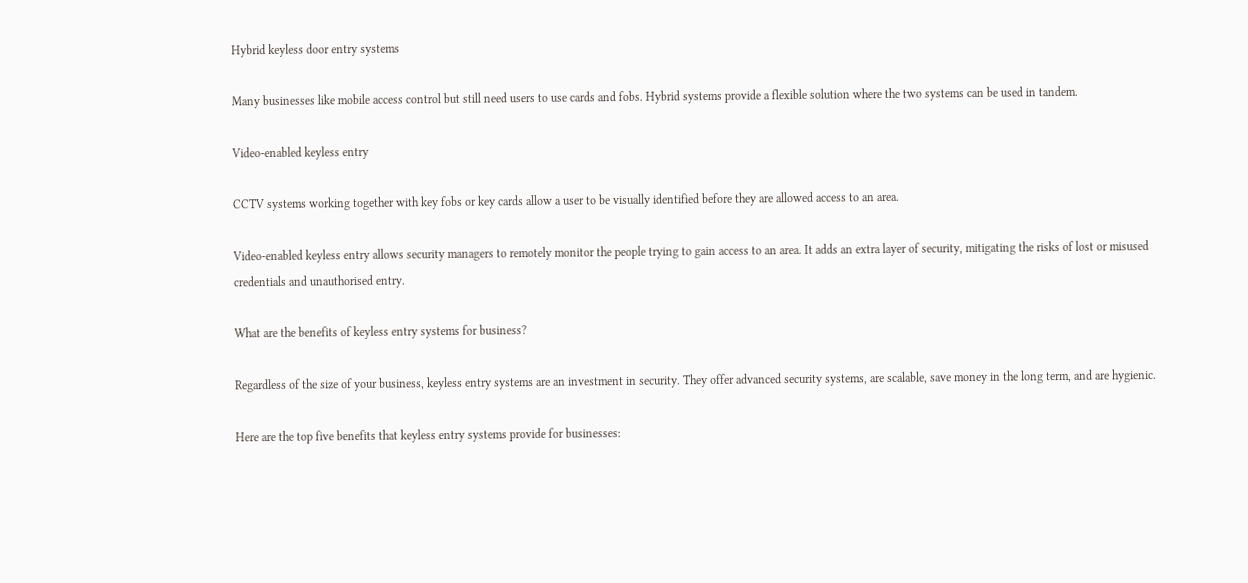Hybrid keyless door entry systems

Many businesses like mobile access control but still need users to use cards and fobs. Hybrid systems provide a flexible solution where the two systems can be used in tandem.

Video-enabled keyless entry

CCTV systems working together with key fobs or key cards allow a user to be visually identified before they are allowed access to an area.

Video-enabled keyless entry allows security managers to remotely monitor the people trying to gain access to an area. It adds an extra layer of security, mitigating the risks of lost or misused credentials and unauthorised entry.

What are the benefits of keyless entry systems for business?

Regardless of the size of your business, keyless entry systems are an investment in security. They offer advanced security systems, are scalable, save money in the long term, and are hygienic.

Here are the top five benefits that keyless entry systems provide for businesses: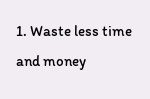1. Waste less time and money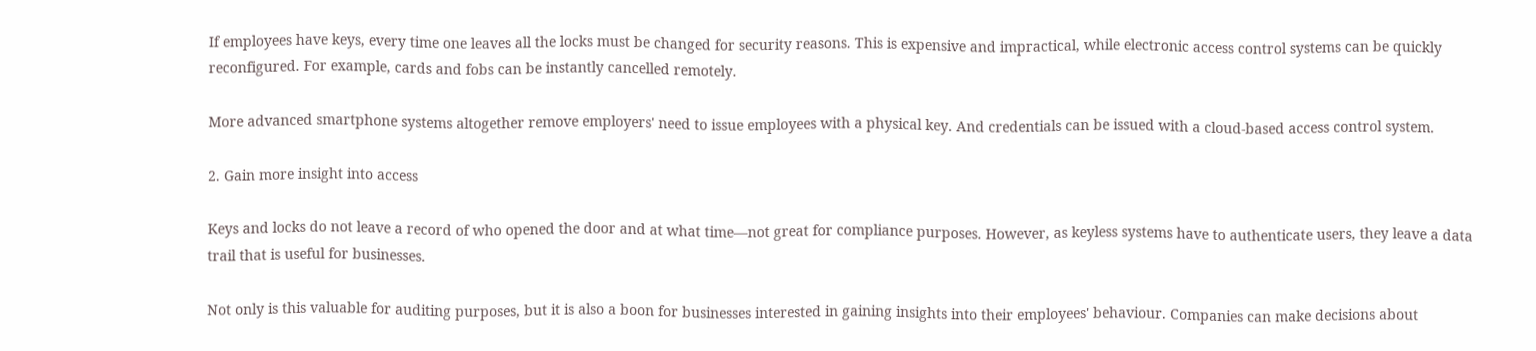If employees have keys, every time one leaves all the locks must be changed for security reasons. This is expensive and impractical, while electronic access control systems can be quickly reconfigured. For example, cards and fobs can be instantly cancelled remotely.

More advanced smartphone systems altogether remove employers' need to issue employees with a physical key. And credentials can be issued with a cloud-based access control system.

2. Gain more insight into access

Keys and locks do not leave a record of who opened the door and at what time—not great for compliance purposes. However, as keyless systems have to authenticate users, they leave a data trail that is useful for businesses.

Not only is this valuable for auditing purposes, but it is also a boon for businesses interested in gaining insights into their employees' behaviour. Companies can make decisions about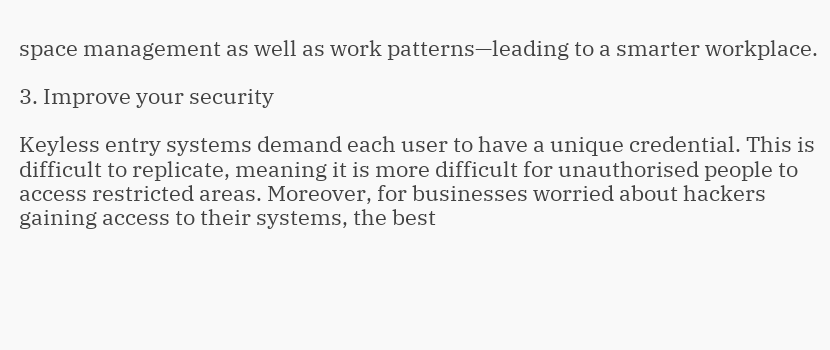space management as well as work patterns—leading to a smarter workplace.

3. Improve your security

Keyless entry systems demand each user to have a unique credential. This is difficult to replicate, meaning it is more difficult for unauthorised people to access restricted areas. Moreover, for businesses worried about hackers gaining access to their systems, the best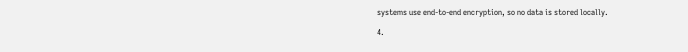systems use end-to-end encryption, so no data is stored locally.

4.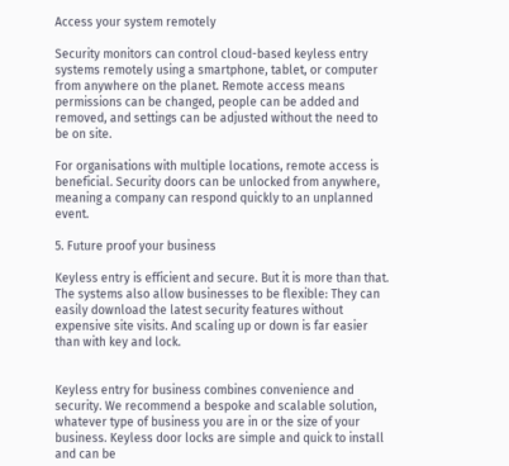Access your system remotely

Security monitors can control cloud-based keyless entry systems remotely using a smartphone, tablet, or computer from anywhere on the planet. Remote access means permissions can be changed, people can be added and removed, and settings can be adjusted without the need to be on site.

For organisations with multiple locations, remote access is beneficial. Security doors can be unlocked from anywhere, meaning a company can respond quickly to an unplanned event.

5. Future proof your business

Keyless entry is efficient and secure. But it is more than that. The systems also allow businesses to be flexible: They can easily download the latest security features without expensive site visits. And scaling up or down is far easier than with key and lock.


Keyless entry for business combines convenience and security. We recommend a bespoke and scalable solution, whatever type of business you are in or the size of your business. Keyless door locks are simple and quick to install and can be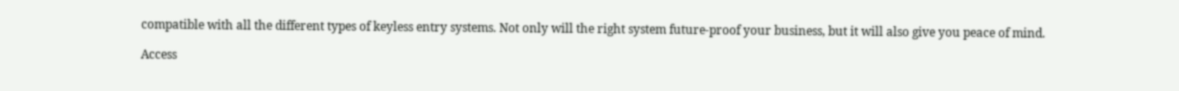compatible with all the different types of keyless entry systems. Not only will the right system future-proof your business, but it will also give you peace of mind.

Access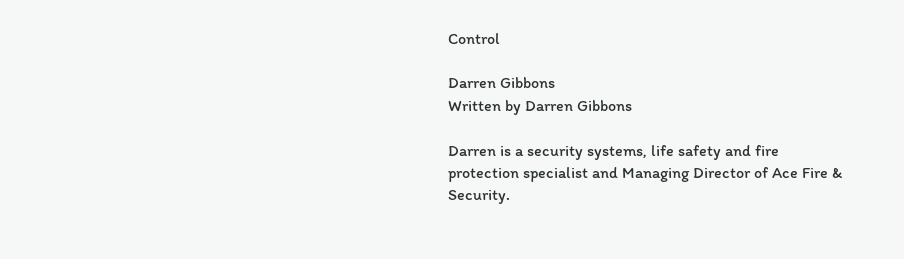Control

Darren Gibbons
Written by Darren Gibbons

Darren is a security systems, life safety and fire protection specialist and Managing Director of Ace Fire & Security.